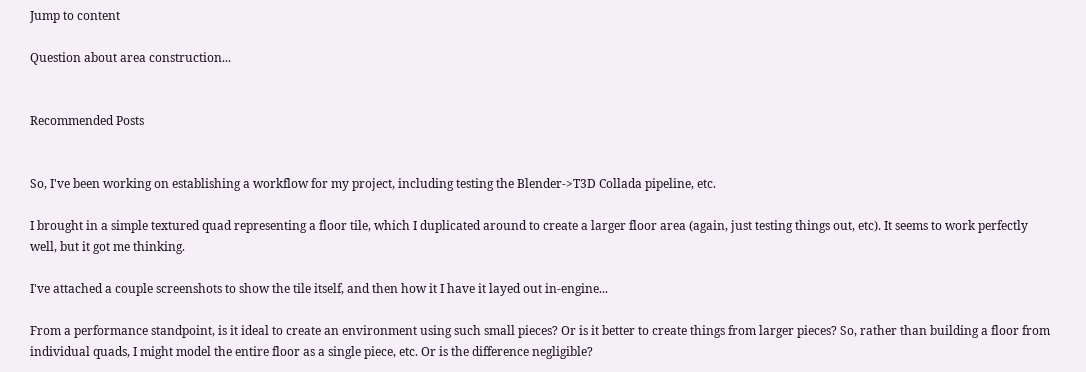Jump to content

Question about area construction...


Recommended Posts


So, I've been working on establishing a workflow for my project, including testing the Blender->T3D Collada pipeline, etc.

I brought in a simple textured quad representing a floor tile, which I duplicated around to create a larger floor area (again, just testing things out, etc). It seems to work perfectly well, but it got me thinking.

I've attached a couple screenshots to show the tile itself, and then how it I have it layed out in-engine...

From a performance standpoint, is it ideal to create an environment using such small pieces? Or is it better to create things from larger pieces? So, rather than building a floor from individual quads, I might model the entire floor as a single piece, etc. Or is the difference negligible?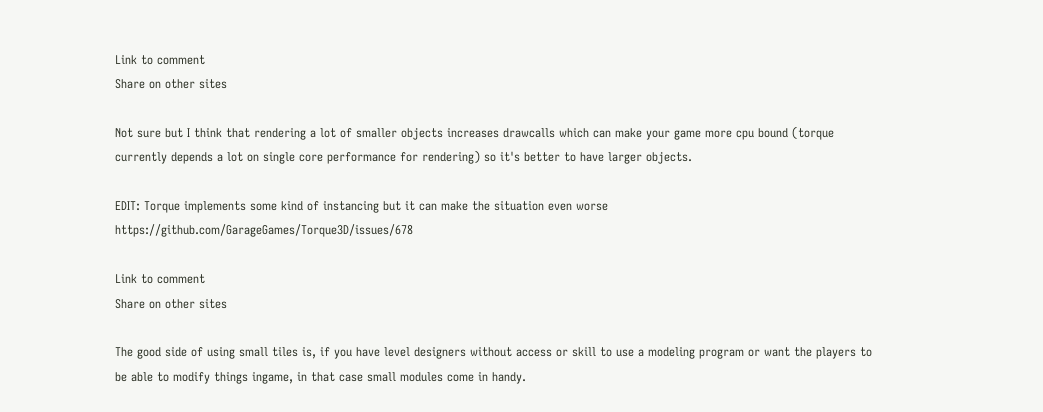Link to comment
Share on other sites

Not sure but I think that rendering a lot of smaller objects increases drawcalls which can make your game more cpu bound (torque currently depends a lot on single core performance for rendering) so it's better to have larger objects.

EDIT: Torque implements some kind of instancing but it can make the situation even worse https://github.com/GarageGames/Torque3D/issues/678

Link to comment
Share on other sites

The good side of using small tiles is, if you have level designers without access or skill to use a modeling program or want the players to be able to modify things ingame, in that case small modules come in handy.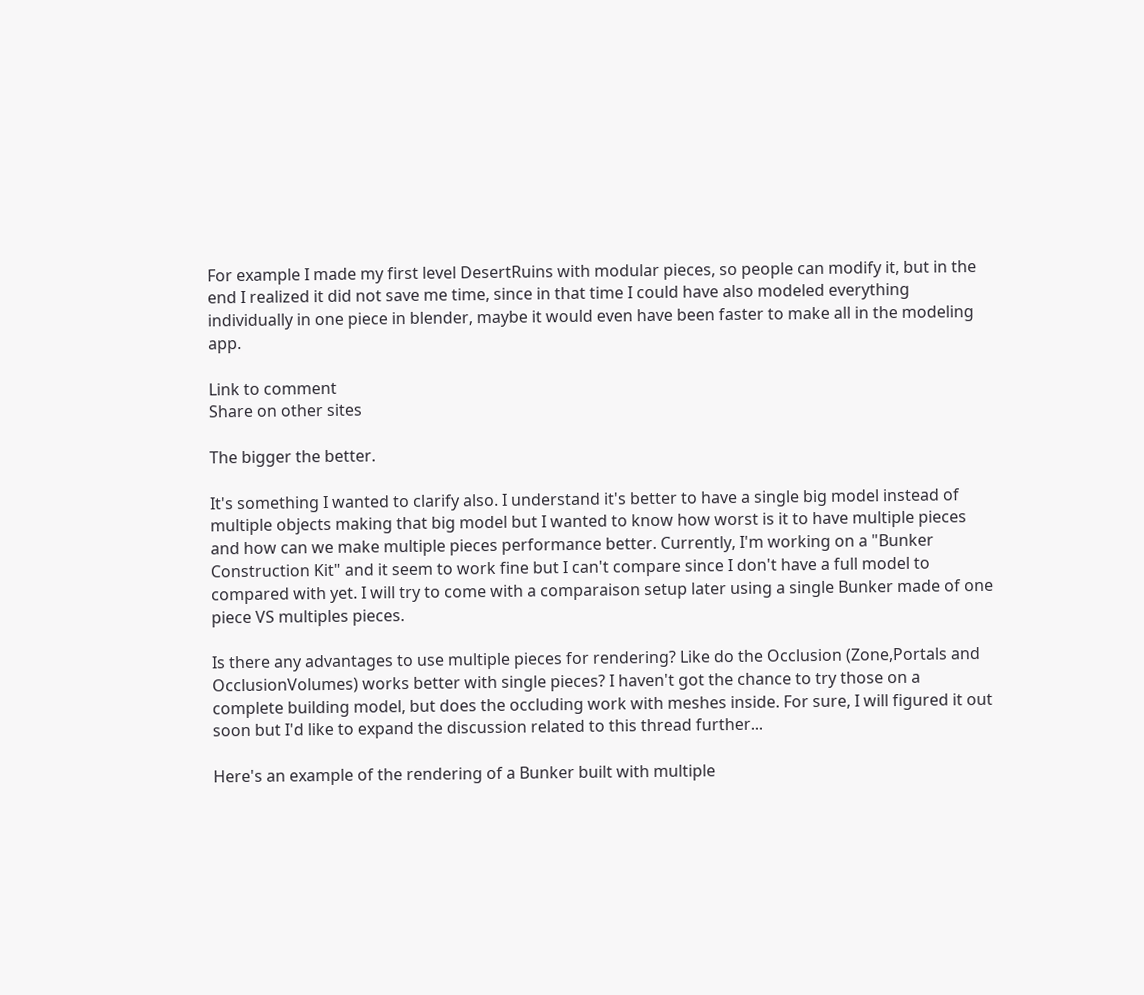For example I made my first level DesertRuins with modular pieces, so people can modify it, but in the end I realized it did not save me time, since in that time I could have also modeled everything individually in one piece in blender, maybe it would even have been faster to make all in the modeling app.

Link to comment
Share on other sites

The bigger the better.

It's something I wanted to clarify also. I understand it's better to have a single big model instead of multiple objects making that big model but I wanted to know how worst is it to have multiple pieces and how can we make multiple pieces performance better. Currently, I'm working on a "Bunker Construction Kit" and it seem to work fine but I can't compare since I don't have a full model to compared with yet. I will try to come with a comparaison setup later using a single Bunker made of one piece VS multiples pieces.

Is there any advantages to use multiple pieces for rendering? Like do the Occlusion (Zone,Portals and OcclusionVolumes) works better with single pieces? I haven't got the chance to try those on a complete building model, but does the occluding work with meshes inside. For sure, I will figured it out soon but I'd like to expand the discussion related to this thread further...

Here's an example of the rendering of a Bunker built with multiple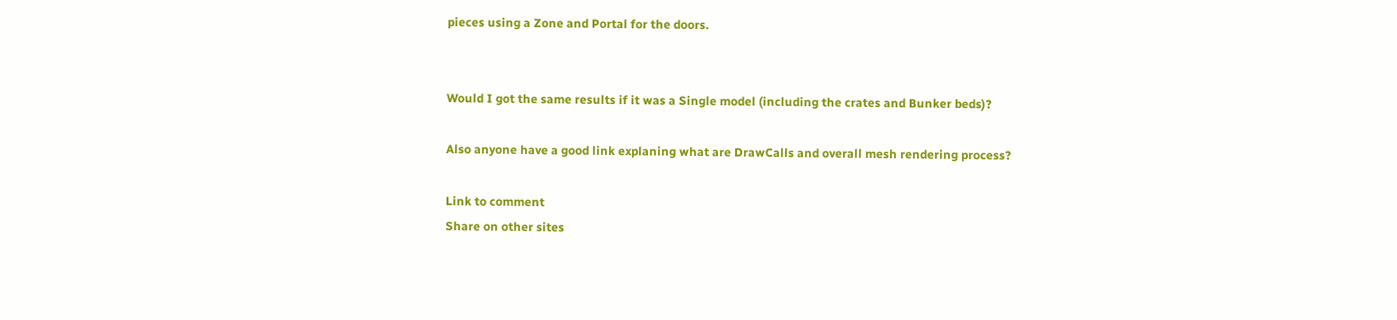pieces using a Zone and Portal for the doors.


Would I got the same results if it was a Single model (including the crates and Bunker beds)?

Also anyone have a good link explaning what are DrawCalls and overall mesh rendering process?

Link to comment
Share on other sites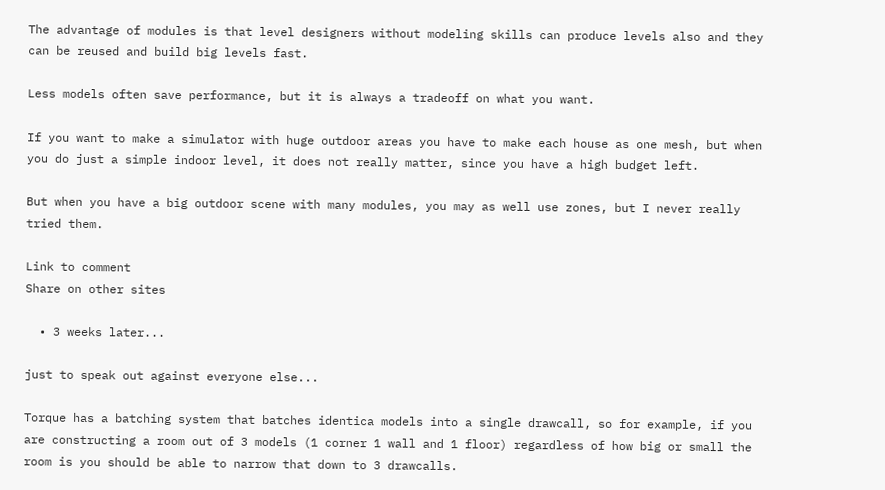The advantage of modules is that level designers without modeling skills can produce levels also and they can be reused and build big levels fast.

Less models often save performance, but it is always a tradeoff on what you want.

If you want to make a simulator with huge outdoor areas you have to make each house as one mesh, but when you do just a simple indoor level, it does not really matter, since you have a high budget left.

But when you have a big outdoor scene with many modules, you may as well use zones, but I never really tried them.

Link to comment
Share on other sites

  • 3 weeks later...

just to speak out against everyone else...

Torque has a batching system that batches identica models into a single drawcall, so for example, if you are constructing a room out of 3 models (1 corner 1 wall and 1 floor) regardless of how big or small the room is you should be able to narrow that down to 3 drawcalls.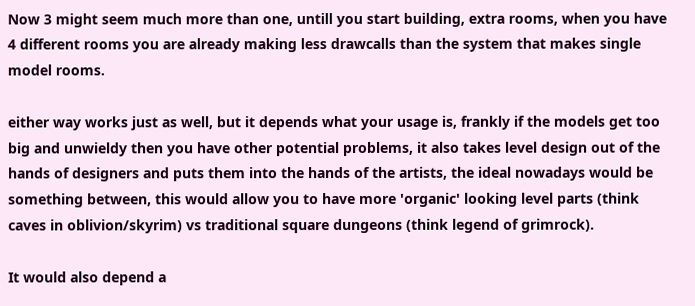Now 3 might seem much more than one, untill you start building, extra rooms, when you have 4 different rooms you are already making less drawcalls than the system that makes single model rooms.

either way works just as well, but it depends what your usage is, frankly if the models get too big and unwieldy then you have other potential problems, it also takes level design out of the hands of designers and puts them into the hands of the artists, the ideal nowadays would be something between, this would allow you to have more 'organic' looking level parts (think caves in oblivion/skyrim) vs traditional square dungeons (think legend of grimrock).

It would also depend a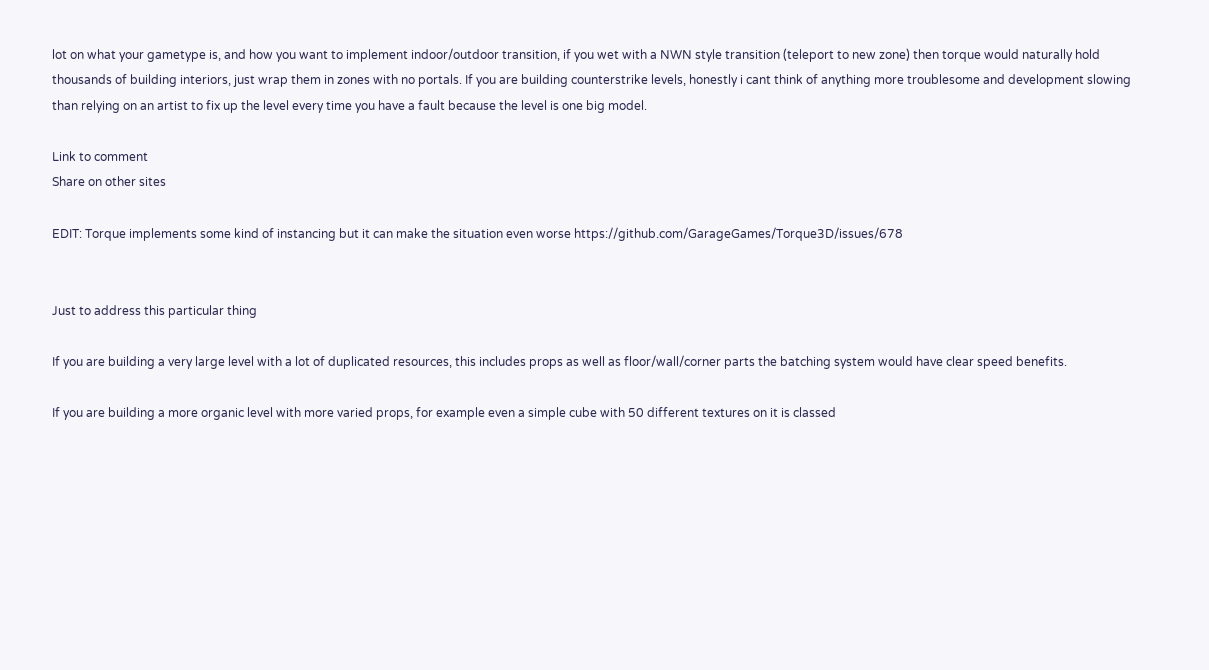lot on what your gametype is, and how you want to implement indoor/outdoor transition, if you wet with a NWN style transition (teleport to new zone) then torque would naturally hold thousands of building interiors, just wrap them in zones with no portals. If you are building counterstrike levels, honestly i cant think of anything more troublesome and development slowing than relying on an artist to fix up the level every time you have a fault because the level is one big model.

Link to comment
Share on other sites

EDIT: Torque implements some kind of instancing but it can make the situation even worse https://github.com/GarageGames/Torque3D/issues/678


Just to address this particular thing

If you are building a very large level with a lot of duplicated resources, this includes props as well as floor/wall/corner parts the batching system would have clear speed benefits.

If you are building a more organic level with more varied props, for example even a simple cube with 50 different textures on it is classed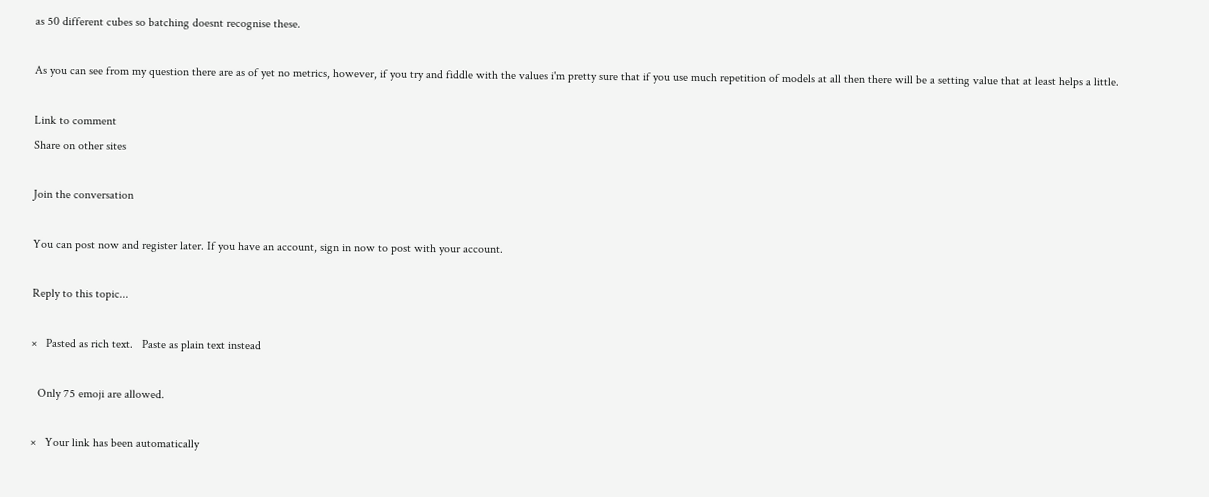as 50 different cubes so batching doesnt recognise these.

As you can see from my question there are as of yet no metrics, however, if you try and fiddle with the values i'm pretty sure that if you use much repetition of models at all then there will be a setting value that at least helps a little.

Link to comment
Share on other sites

Join the conversation

You can post now and register later. If you have an account, sign in now to post with your account.

Reply to this topic...

×   Pasted as rich text.   Paste as plain text instead

  Only 75 emoji are allowed.

×   Your link has been automatically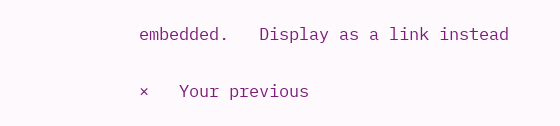embedded.   Display as a link instead

×   Your previous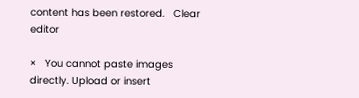content has been restored.   Clear editor

×   You cannot paste images directly. Upload or insert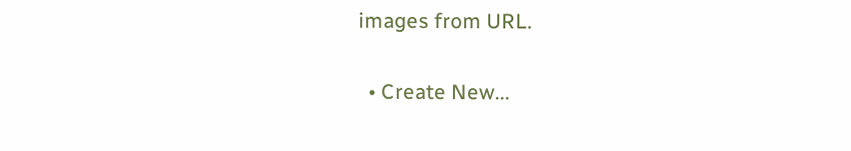images from URL.

  • Create New...